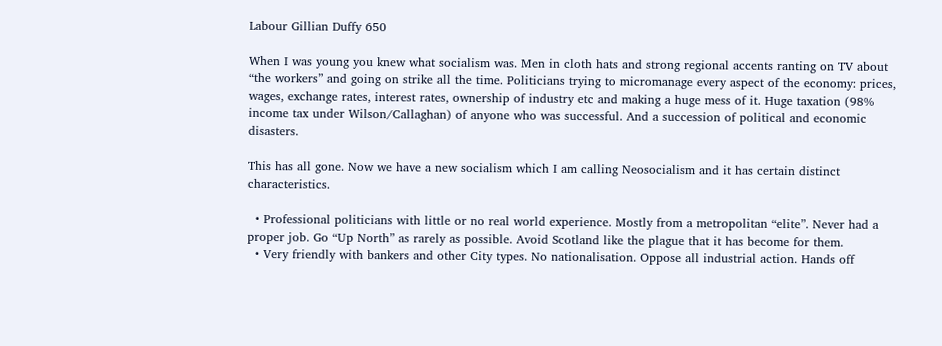Labour Gillian Duffy 650

When I was young you knew what socialism was. Men in cloth hats and strong regional accents ranting on TV about “the workers” and going on strike all the time. Politicians trying to micromanage every aspect of the economy: prices, wages, exchange rates, interest rates, ownership of industry etc and making a huge mess of it. Huge taxation (98% income tax under Wilson/Callaghan) of anyone who was successful. And a succession of political and economic disasters.

This has all gone. Now we have a new socialism which I am calling Neosocialism and it has certain distinct characteristics.

  • Professional politicians with little or no real world experience. Mostly from a metropolitan “elite”. Never had a proper job. Go “Up North” as rarely as possible. Avoid Scotland like the plague that it has become for them.
  • Very friendly with bankers and other City types. No nationalisation. Oppose all industrial action. Hands off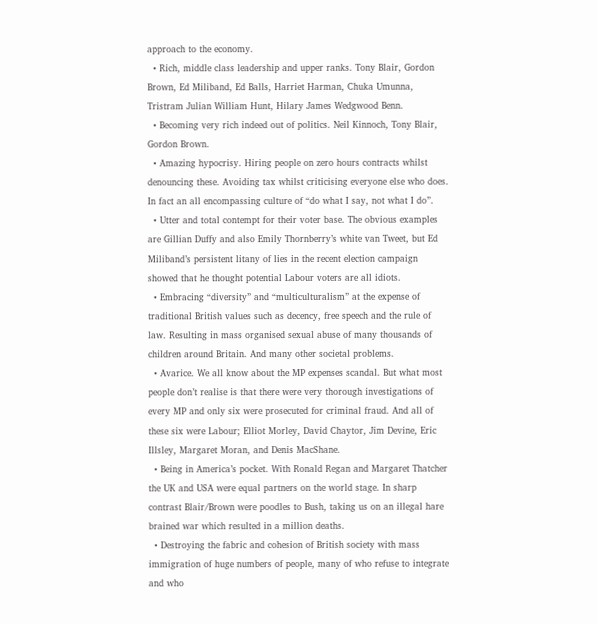approach to the economy.
  • Rich, middle class leadership and upper ranks. Tony Blair, Gordon Brown, Ed Miliband, Ed Balls, Harriet Harman, Chuka Umunna, Tristram Julian William Hunt, Hilary James Wedgwood Benn.
  • Becoming very rich indeed out of politics. Neil Kinnoch, Tony Blair, Gordon Brown.
  • Amazing hypocrisy. Hiring people on zero hours contracts whilst denouncing these. Avoiding tax whilst criticising everyone else who does. In fact an all encompassing culture of “do what I say, not what I do”.
  • Utter and total contempt for their voter base. The obvious examples are Gillian Duffy and also Emily Thornberry’s white van Tweet, but Ed Miliband’s persistent litany of lies in the recent election campaign showed that he thought potential Labour voters are all idiots.
  • Embracing “diversity” and “multiculturalism” at the expense of traditional British values such as decency, free speech and the rule of law. Resulting in mass organised sexual abuse of many thousands of children around Britain. And many other societal problems.
  • Avarice. We all know about the MP expenses scandal. But what most people don’t realise is that there were very thorough investigations of every MP and only six were prosecuted for criminal fraud. And all of these six were Labour; Elliot Morley, David Chaytor, Jim Devine, Eric Illsley, Margaret Moran, and Denis MacShane.
  • Being in America’s pocket. With Ronald Regan and Margaret Thatcher the UK and USA were equal partners on the world stage. In sharp contrast Blair/Brown were poodles to Bush, taking us on an illegal hare brained war which resulted in a million deaths.
  • Destroying the fabric and cohesion of British society with mass immigration of huge numbers of people, many of who refuse to integrate and who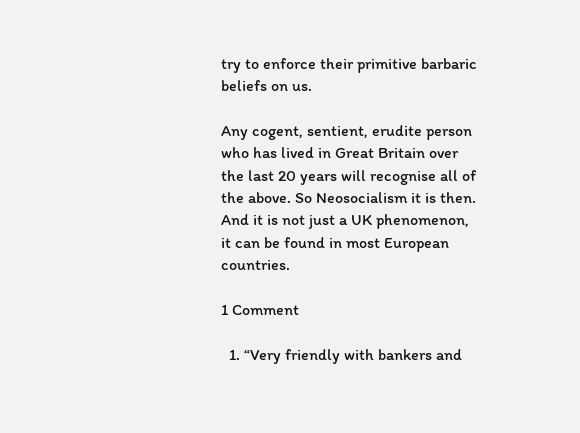try to enforce their primitive barbaric beliefs on us.

Any cogent, sentient, erudite person who has lived in Great Britain over the last 20 years will recognise all of the above. So Neosocialism it is then. And it is not just a UK phenomenon, it can be found in most European countries.

1 Comment

  1. “Very friendly with bankers and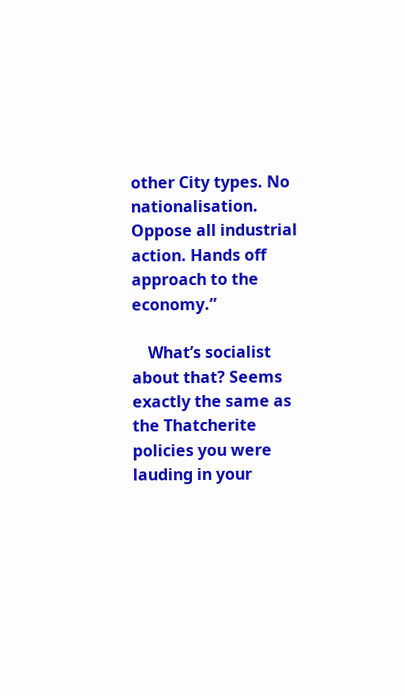other City types. No nationalisation. Oppose all industrial action. Hands off approach to the economy.”

    What’s socialist about that? Seems exactly the same as the Thatcherite policies you were lauding in your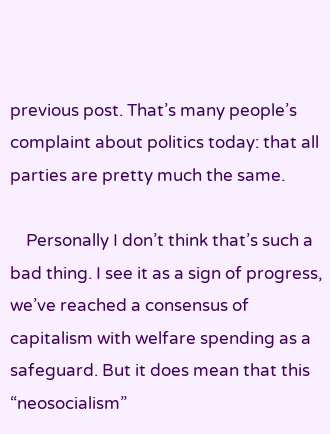previous post. That’s many people’s complaint about politics today: that all parties are pretty much the same.

    Personally I don’t think that’s such a bad thing. I see it as a sign of progress, we’ve reached a consensus of capitalism with welfare spending as a safeguard. But it does mean that this “neosocialism”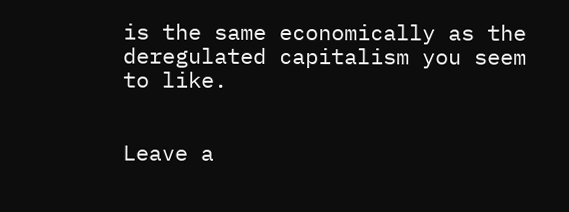is the same economically as the deregulated capitalism you seem to like.


Leave a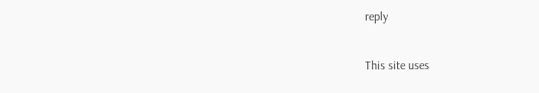reply

This site uses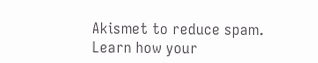Akismet to reduce spam. Learn how your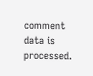comment data is processed.